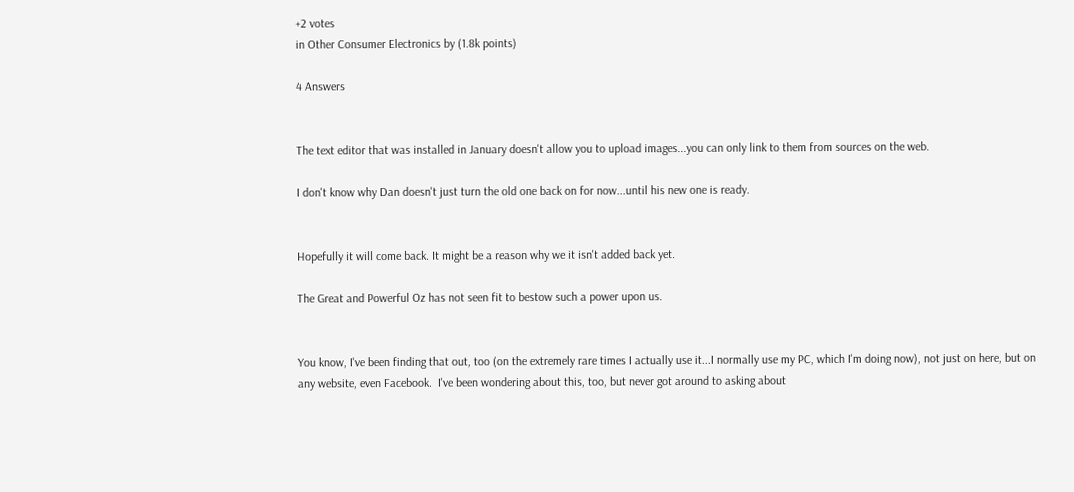+2 votes
in Other Consumer Electronics by (1.8k points)

4 Answers


The text editor that was installed in January doesn't allow you to upload images...you can only link to them from sources on the web.

I don't know why Dan doesn't just turn the old one back on for now...until his new one is ready.


Hopefully it will come back. It might be a reason why we it isn't added back yet.

The Great and Powerful Oz has not seen fit to bestow such a power upon us.


You know, I've been finding that out, too (on the extremely rare times I actually use it...I normally use my PC, which I'm doing now), not just on here, but on any website, even Facebook.  I've been wondering about this, too, but never got around to asking about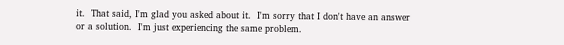it.  That said, I'm glad you asked about it.  I'm sorry that I don't have an answer or a solution.  I'm just experiencing the same problem.